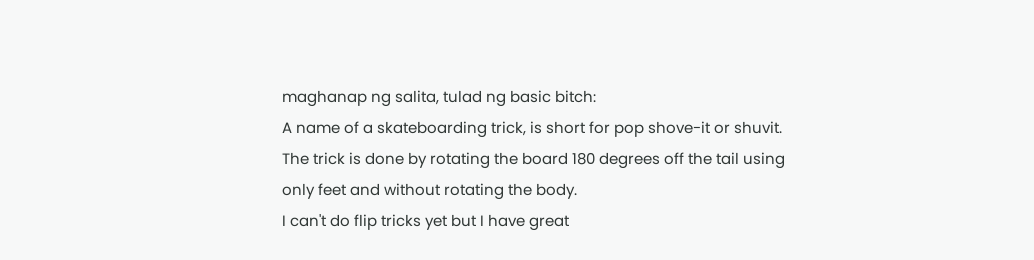maghanap ng salita, tulad ng basic bitch:
A name of a skateboarding trick, is short for pop shove-it or shuvit. The trick is done by rotating the board 180 degrees off the tail using only feet and without rotating the body.
I can't do flip tricks yet but I have great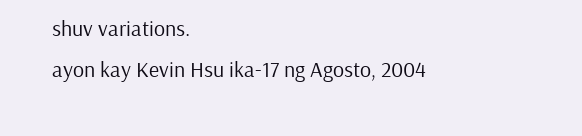shuv variations.
ayon kay Kevin Hsu ika-17 ng Agosto, 2004